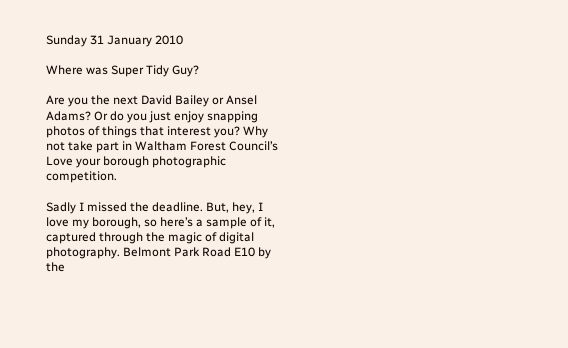Sunday 31 January 2010

Where was Super Tidy Guy?

Are you the next David Bailey or Ansel Adams? Or do you just enjoy snapping photos of things that interest you? Why not take part in Waltham Forest Council’s Love your borough photographic competition.

Sadly I missed the deadline. But, hey, I love my borough, so here’s a sample of it, captured through the magic of digital photography. Belmont Park Road E10 by the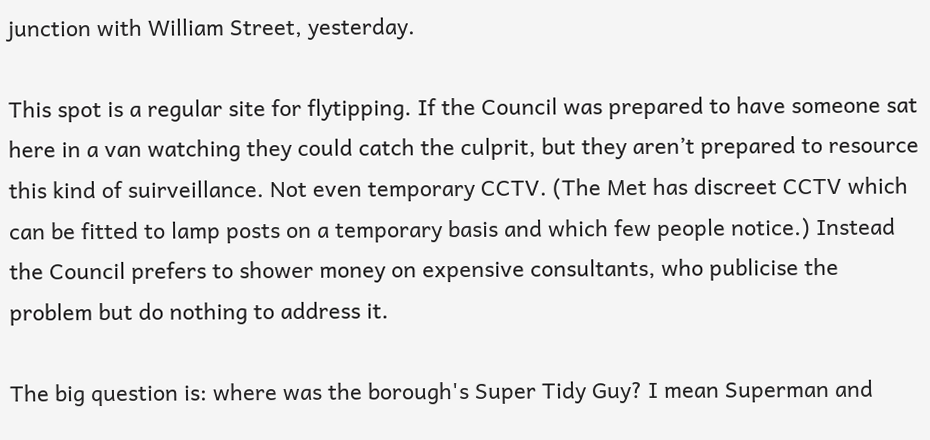junction with William Street, yesterday.

This spot is a regular site for flytipping. If the Council was prepared to have someone sat here in a van watching they could catch the culprit, but they aren’t prepared to resource this kind of suirveillance. Not even temporary CCTV. (The Met has discreet CCTV which can be fitted to lamp posts on a temporary basis and which few people notice.) Instead the Council prefers to shower money on expensive consultants, who publicise the problem but do nothing to address it.

The big question is: where was the borough's Super Tidy Guy? I mean Superman and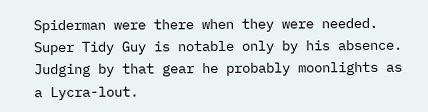Spiderman were there when they were needed. Super Tidy Guy is notable only by his absence. Judging by that gear he probably moonlights as a Lycra-lout.